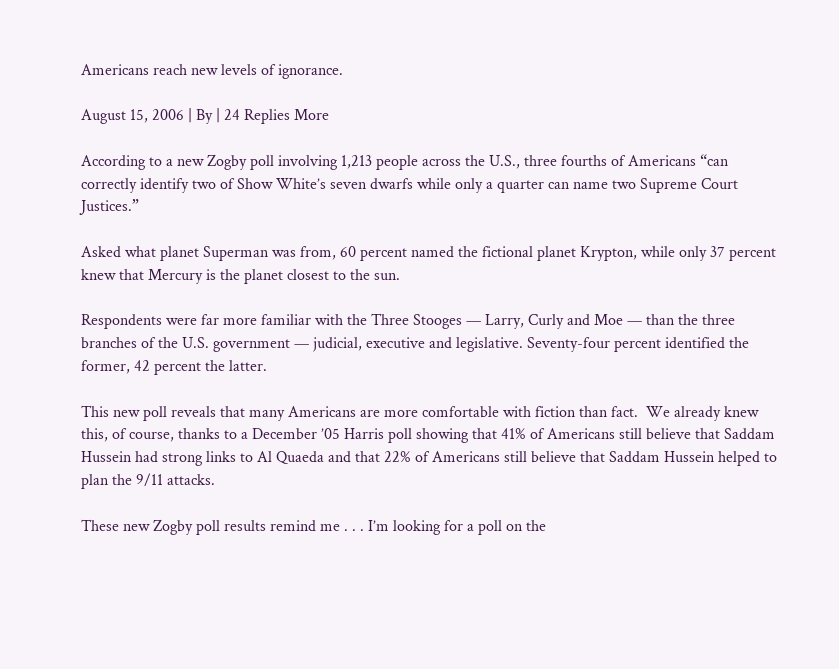Americans reach new levels of ignorance.

August 15, 2006 | By | 24 Replies More

According to a new Zogby poll involving 1,213 people across the U.S., three fourths of Americans “can correctly identify two of Show White’s seven dwarfs while only a quarter can name two Supreme Court Justices.”

Asked what planet Superman was from, 60 percent named the fictional planet Krypton, while only 37 percent knew that Mercury is the planet closest to the sun.

Respondents were far more familiar with the Three Stooges — Larry, Curly and Moe — than the three branches of the U.S. government — judicial, executive and legislative. Seventy-four percent identified the former, 42 percent the latter.

This new poll reveals that many Americans are more comfortable with fiction than fact.  We already knew this, of course, thanks to a December ’05 Harris poll showing that 41% of Americans still believe that Saddam Hussein had strong links to Al Quaeda and that 22% of Americans still believe that Saddam Hussein helped to plan the 9/11 attacks.

These new Zogby poll results remind me . . . I’m looking for a poll on the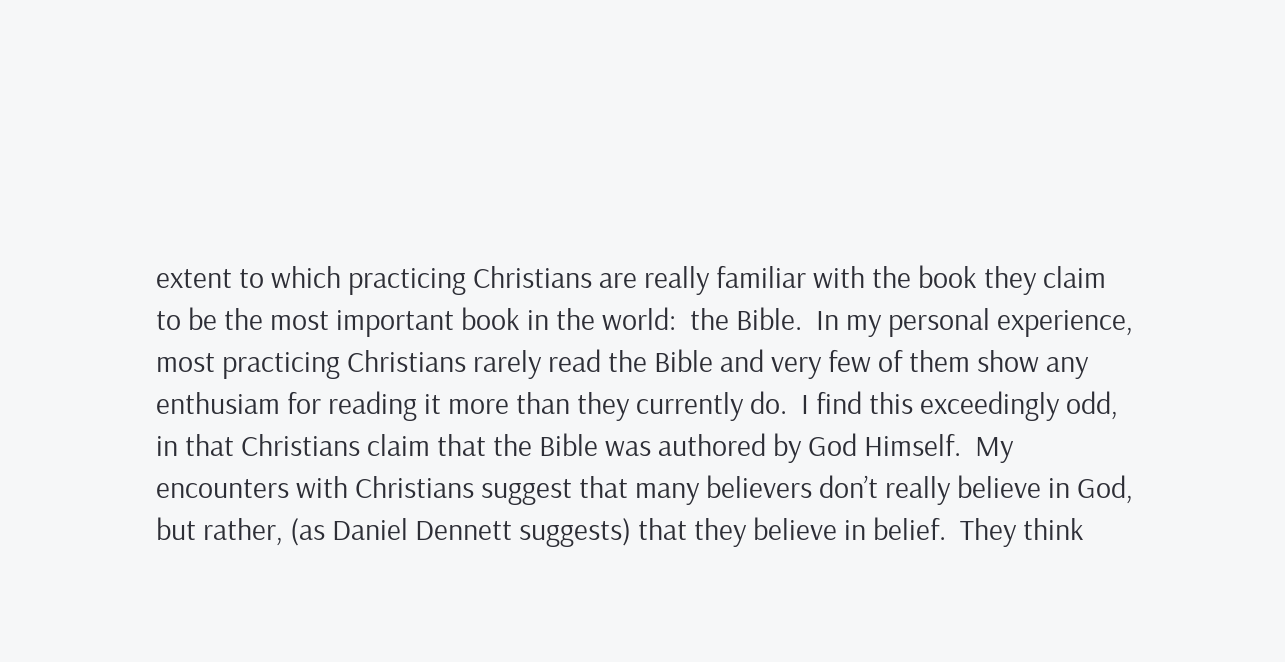extent to which practicing Christians are really familiar with the book they claim to be the most important book in the world:  the Bible.  In my personal experience, most practicing Christians rarely read the Bible and very few of them show any enthusiam for reading it more than they currently do.  I find this exceedingly odd, in that Christians claim that the Bible was authored by God Himself.  My encounters with Christians suggest that many believers don’t really believe in God, but rather, (as Daniel Dennett suggests) that they believe in belief.  They think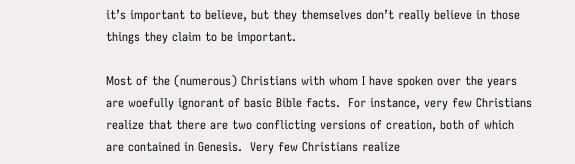it’s important to believe, but they themselves don’t really believe in those things they claim to be important.

Most of the (numerous) Christians with whom I have spoken over the years are woefully ignorant of basic Bible facts.  For instance, very few Christians realize that there are two conflicting versions of creation, both of which are contained in Genesis.  Very few Christians realize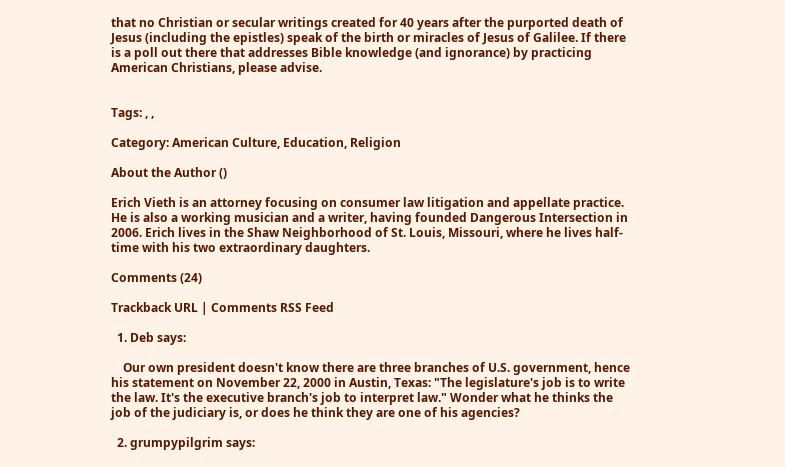that no Christian or secular writings created for 40 years after the purported death of Jesus (including the epistles) speak of the birth or miracles of Jesus of Galilee. If there is a poll out there that addresses Bible knowledge (and ignorance) by practicing American Christians, please advise.


Tags: , ,

Category: American Culture, Education, Religion

About the Author ()

Erich Vieth is an attorney focusing on consumer law litigation and appellate practice. He is also a working musician and a writer, having founded Dangerous Intersection in 2006. Erich lives in the Shaw Neighborhood of St. Louis, Missouri, where he lives half-time with his two extraordinary daughters.

Comments (24)

Trackback URL | Comments RSS Feed

  1. Deb says:

    Our own president doesn't know there are three branches of U.S. government, hence his statement on November 22, 2000 in Austin, Texas: "The legislature's job is to write the law. It's the executive branch's job to interpret law." Wonder what he thinks the job of the judiciary is, or does he think they are one of his agencies?

  2. grumpypilgrim says: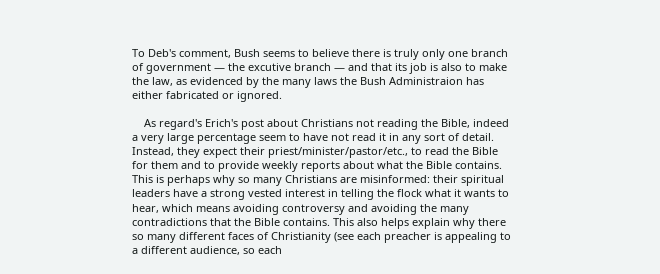To Deb's comment, Bush seems to believe there is truly only one branch of government — the excutive branch — and that its job is also to make the law, as evidenced by the many laws the Bush Administraion has either fabricated or ignored.

    As regard's Erich's post about Christians not reading the Bible, indeed a very large percentage seem to have not read it in any sort of detail. Instead, they expect their priest/minister/pastor/etc., to read the Bible for them and to provide weekly reports about what the Bible contains. This is perhaps why so many Christians are misinformed: their spiritual leaders have a strong vested interest in telling the flock what it wants to hear, which means avoiding controversy and avoiding the many contradictions that the Bible contains. This also helps explain why there so many different faces of Christianity (see each preacher is appealing to a different audience, so each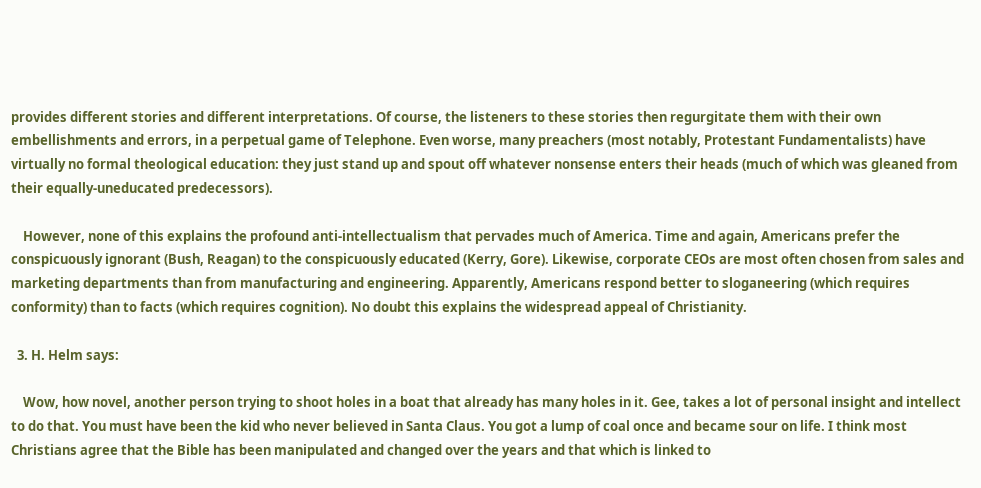provides different stories and different interpretations. Of course, the listeners to these stories then regurgitate them with their own embellishments and errors, in a perpetual game of Telephone. Even worse, many preachers (most notably, Protestant Fundamentalists) have virtually no formal theological education: they just stand up and spout off whatever nonsense enters their heads (much of which was gleaned from their equally-uneducated predecessors).

    However, none of this explains the profound anti-intellectualism that pervades much of America. Time and again, Americans prefer the conspicuously ignorant (Bush, Reagan) to the conspicuously educated (Kerry, Gore). Likewise, corporate CEOs are most often chosen from sales and marketing departments than from manufacturing and engineering. Apparently, Americans respond better to sloganeering (which requires conformity) than to facts (which requires cognition). No doubt this explains the widespread appeal of Christianity.

  3. H. Helm says:

    Wow, how novel, another person trying to shoot holes in a boat that already has many holes in it. Gee, takes a lot of personal insight and intellect to do that. You must have been the kid who never believed in Santa Claus. You got a lump of coal once and became sour on life. I think most Christians agree that the Bible has been manipulated and changed over the years and that which is linked to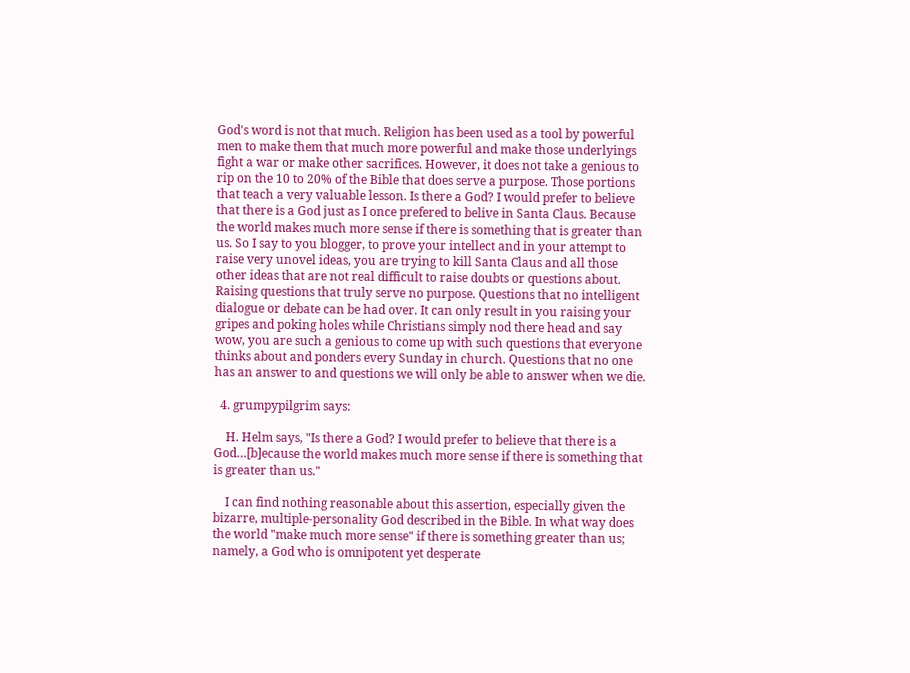God's word is not that much. Religion has been used as a tool by powerful men to make them that much more powerful and make those underlyings fight a war or make other sacrifices. However, it does not take a genious to rip on the 10 to 20% of the Bible that does serve a purpose. Those portions that teach a very valuable lesson. Is there a God? I would prefer to believe that there is a God just as I once prefered to belive in Santa Claus. Because the world makes much more sense if there is something that is greater than us. So I say to you blogger, to prove your intellect and in your attempt to raise very unovel ideas, you are trying to kill Santa Claus and all those other ideas that are not real difficult to raise doubts or questions about. Raising questions that truly serve no purpose. Questions that no intelligent dialogue or debate can be had over. It can only result in you raising your gripes and poking holes while Christians simply nod there head and say wow, you are such a genious to come up with such questions that everyone thinks about and ponders every Sunday in church. Questions that no one has an answer to and questions we will only be able to answer when we die.

  4. grumpypilgrim says:

    H. Helm says, "Is there a God? I would prefer to believe that there is a God…[b]ecause the world makes much more sense if there is something that is greater than us."

    I can find nothing reasonable about this assertion, especially given the bizarre, multiple-personality God described in the Bible. In what way does the world "make much more sense" if there is something greater than us; namely, a God who is omnipotent yet desperate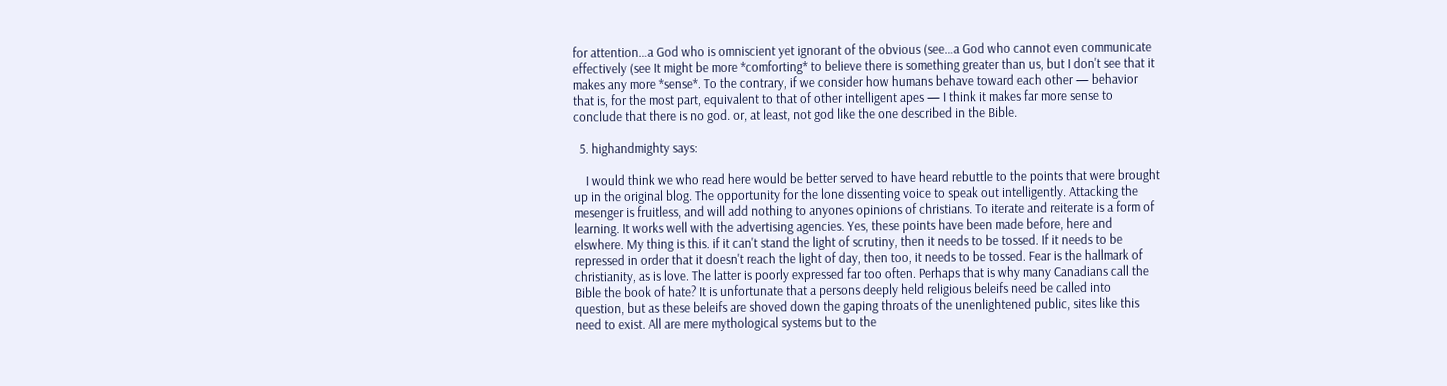for attention…a God who is omniscient yet ignorant of the obvious (see…a God who cannot even communicate effectively (see It might be more *comforting* to believe there is something greater than us, but I don't see that it makes any more *sense*. To the contrary, if we consider how humans behave toward each other — behavior that is, for the most part, equivalent to that of other intelligent apes — I think it makes far more sense to conclude that there is no god. or, at least, not god like the one described in the Bible.

  5. highandmighty says:

    I would think we who read here would be better served to have heard rebuttle to the points that were brought up in the original blog. The opportunity for the lone dissenting voice to speak out intelligently. Attacking the mesenger is fruitless, and will add nothing to anyones opinions of christians. To iterate and reiterate is a form of learning. It works well with the advertising agencies. Yes, these points have been made before, here and elswhere. My thing is this. if it can't stand the light of scrutiny, then it needs to be tossed. If it needs to be repressed in order that it doesn't reach the light of day, then too, it needs to be tossed. Fear is the hallmark of christianity, as is love. The latter is poorly expressed far too often. Perhaps that is why many Canadians call the Bible the book of hate? It is unfortunate that a persons deeply held religious beleifs need be called into question, but as these beleifs are shoved down the gaping throats of the unenlightened public, sites like this need to exist. All are mere mythological systems but to the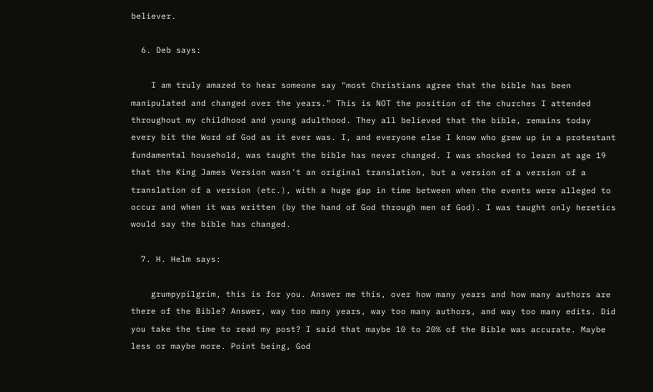believer.

  6. Deb says:

    I am truly amazed to hear someone say "most Christians agree that the bible has been manipulated and changed over the years." This is NOT the position of the churches I attended throughout my childhood and young adulthood. They all believed that the bible, remains today every bit the Word of God as it ever was. I, and everyone else I know who grew up in a protestant fundamental household, was taught the bible has never changed. I was shocked to learn at age 19 that the King James Version wasn't an original translation, but a version of a version of a translation of a version (etc.), with a huge gap in time between when the events were alleged to occur and when it was written (by the hand of God through men of God). I was taught only heretics would say the bible has changed.

  7. H. Helm says:

    grumpypilgrim, this is for you. Answer me this, over how many years and how many authors are there of the Bible? Answer, way too many years, way too many authors, and way too many edits. Did you take the time to read my post? I said that maybe 10 to 20% of the Bible was accurate. Maybe less or maybe more. Point being, God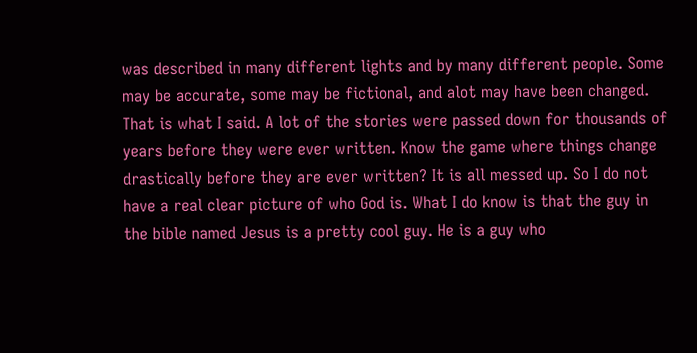was described in many different lights and by many different people. Some may be accurate, some may be fictional, and alot may have been changed. That is what I said. A lot of the stories were passed down for thousands of years before they were ever written. Know the game where things change drastically before they are ever written? It is all messed up. So I do not have a real clear picture of who God is. What I do know is that the guy in the bible named Jesus is a pretty cool guy. He is a guy who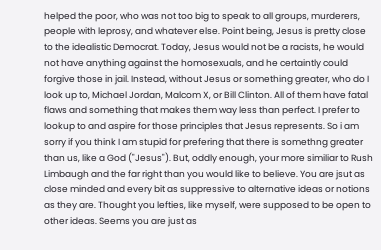helped the poor, who was not too big to speak to all groups, murderers, people with leprosy, and whatever else. Point being, Jesus is pretty close to the idealistic Democrat. Today, Jesus would not be a racists, he would not have anything against the homosexuals, and he certaintly could forgive those in jail. Instead, without Jesus or something greater, who do I look up to, Michael Jordan, Malcom X, or Bill Clinton. All of them have fatal flaws and something that makes them way less than perfect. I prefer to lookup to and aspire for those principles that Jesus represents. So i am sorry if you think I am stupid for prefering that there is somethng greater than us, like a God ("Jesus"). But, oddly enough, your more similiar to Rush Limbaugh and the far right than you would like to believe. You are jsut as close minded and every bit as suppressive to alternative ideas or notions as they are. Thought you lefties, like myself, were supposed to be open to other ideas. Seems you are just as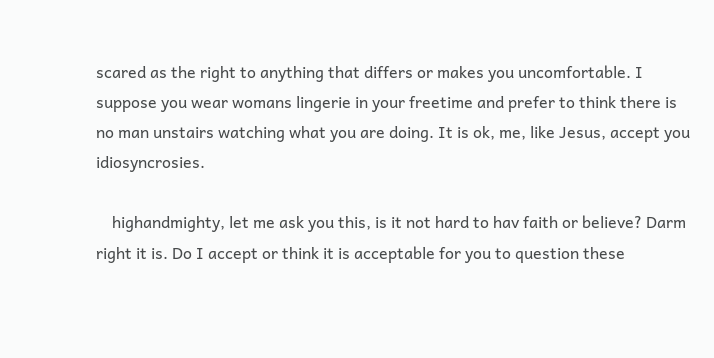scared as the right to anything that differs or makes you uncomfortable. I suppose you wear womans lingerie in your freetime and prefer to think there is no man unstairs watching what you are doing. It is ok, me, like Jesus, accept you idiosyncrosies.

    highandmighty, let me ask you this, is it not hard to hav faith or believe? Darm right it is. Do I accept or think it is acceptable for you to question these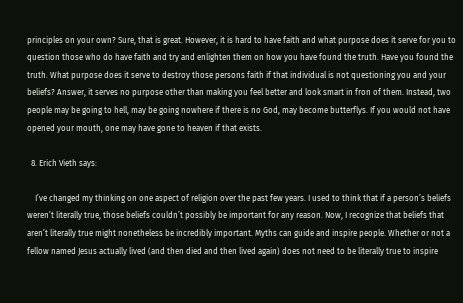principles on your own? Sure, that is great. However, it is hard to have faith and what purpose does it serve for you to question those who do have faith and try and enlighten them on how you have found the truth. Have you found the truth. What purpose does it serve to destroy those persons faith if that individual is not questioning you and your beliefs? Answer, it serves no purpose other than making you feel better and look smart in fron of them. Instead, two people may be going to hell, may be going nowhere if there is no God, may become butterflys. If you would not have opened your mouth, one may have gone to heaven if that exists.

  8. Erich Vieth says:

    I’ve changed my thinking on one aspect of religion over the past few years. I used to think that if a person’s beliefs weren’t literally true, those beliefs couldn’t possibly be important for any reason. Now, I recognize that beliefs that aren’t literally true might nonetheless be incredibly important. Myths can guide and inspire people. Whether or not a fellow named Jesus actually lived (and then died and then lived again) does not need to be literally true to inspire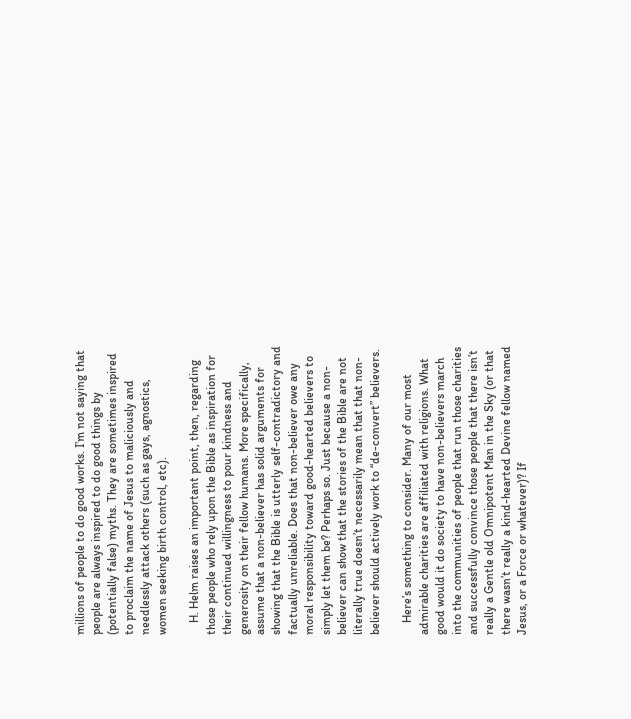millions of people to do good works. I’m not saying that people are always inspired to do good things by (potentially false) myths. They are sometimes inspired to proclaim the name of Jesus to maliciously and needlessly attack others (such as gays, agnostics, women seeking birth control, etc).

    H. Helm raises an important point, then, regarding those people who rely upon the Bible as inspiration for their continued willingness to pour kindness and generosity on their fellow humans. More specifically, assume that a non-believer has solid arguments for showing that the Bible is utterly self-contradictory and factually unreliable. Does that non-believer owe any moral responsibility toward good-hearted believers to simply let them be? Perhaps so. Just because a non-believer can show that the stories of the Bible are not literally true doesn’t necessarily mean that that non-believer should actively work to “de-convert” believers.

    Here’s something to consider. Many of our most admirable charities are affiliated with religions. What good would it do society to have non-believers march into the communities of people that run those charities and successfully convince those people that there isn’t really a Gentle old Omnipotent Man in the Sky (or that there wasn’t really a kind-hearted Devine fellow named Jesus, or a Force or whatever)? If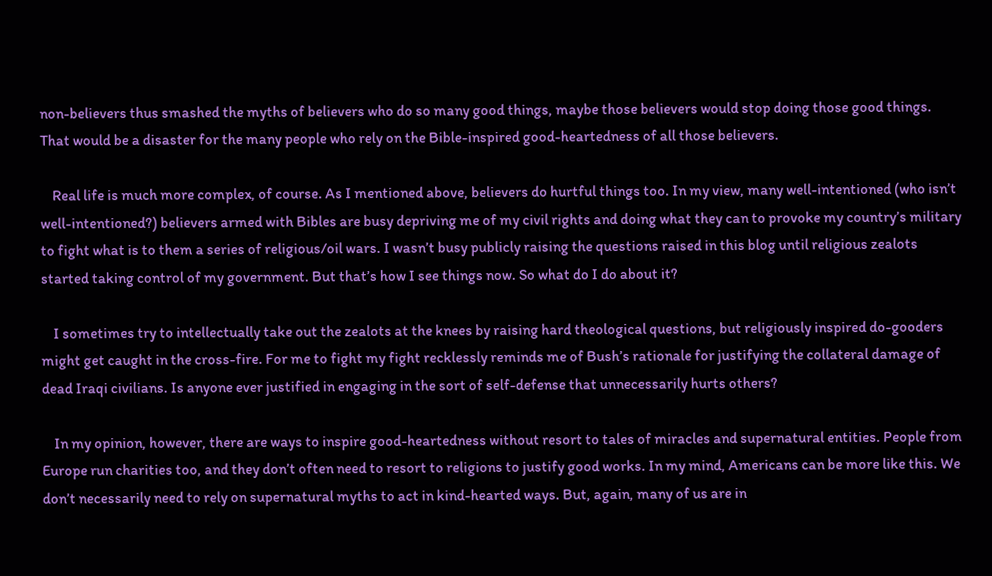non-believers thus smashed the myths of believers who do so many good things, maybe those believers would stop doing those good things. That would be a disaster for the many people who rely on the Bible-inspired good-heartedness of all those believers.

    Real life is much more complex, of course. As I mentioned above, believers do hurtful things too. In my view, many well-intentioned (who isn’t well-intentioned?) believers armed with Bibles are busy depriving me of my civil rights and doing what they can to provoke my country’s military to fight what is to them a series of religious/oil wars. I wasn’t busy publicly raising the questions raised in this blog until religious zealots started taking control of my government. But that’s how I see things now. So what do I do about it?

    I sometimes try to intellectually take out the zealots at the knees by raising hard theological questions, but religiously inspired do-gooders might get caught in the cross-fire. For me to fight my fight recklessly reminds me of Bush’s rationale for justifying the collateral damage of dead Iraqi civilians. Is anyone ever justified in engaging in the sort of self-defense that unnecessarily hurts others?

    In my opinion, however, there are ways to inspire good-heartedness without resort to tales of miracles and supernatural entities. People from Europe run charities too, and they don’t often need to resort to religions to justify good works. In my mind, Americans can be more like this. We don’t necessarily need to rely on supernatural myths to act in kind-hearted ways. But, again, many of us are in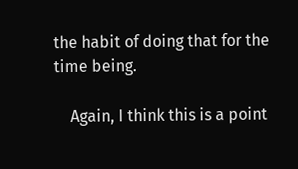the habit of doing that for the time being.

    Again, I think this is a point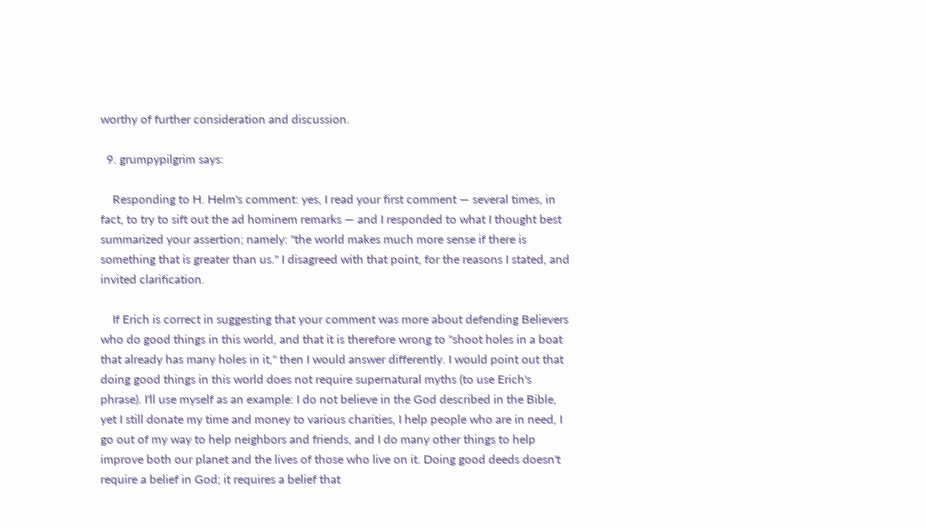worthy of further consideration and discussion.

  9. grumpypilgrim says:

    Responding to H. Helm's comment: yes, I read your first comment — several times, in fact, to try to sift out the ad hominem remarks — and I responded to what I thought best summarized your assertion; namely: "the world makes much more sense if there is something that is greater than us." I disagreed with that point, for the reasons I stated, and invited clarification.

    If Erich is correct in suggesting that your comment was more about defending Believers who do good things in this world, and that it is therefore wrong to "shoot holes in a boat that already has many holes in it," then I would answer differently. I would point out that doing good things in this world does not require supernatural myths (to use Erich's phrase). I'll use myself as an example: I do not believe in the God described in the Bible, yet I still donate my time and money to various charities, I help people who are in need, I go out of my way to help neighbors and friends, and I do many other things to help improve both our planet and the lives of those who live on it. Doing good deeds doesn't require a belief in God; it requires a belief that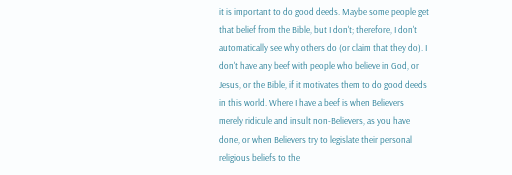it is important to do good deeds. Maybe some people get that belief from the Bible, but I don't; therefore, I don't automatically see why others do (or claim that they do). I don't have any beef with people who believe in God, or Jesus, or the Bible, if it motivates them to do good deeds in this world. Where I have a beef is when Believers merely ridicule and insult non-Believers, as you have done, or when Believers try to legislate their personal religious beliefs to the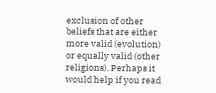exclusion of other beliefs that are either more valid (evolution) or equally valid (other religions). Perhaps it would help if you read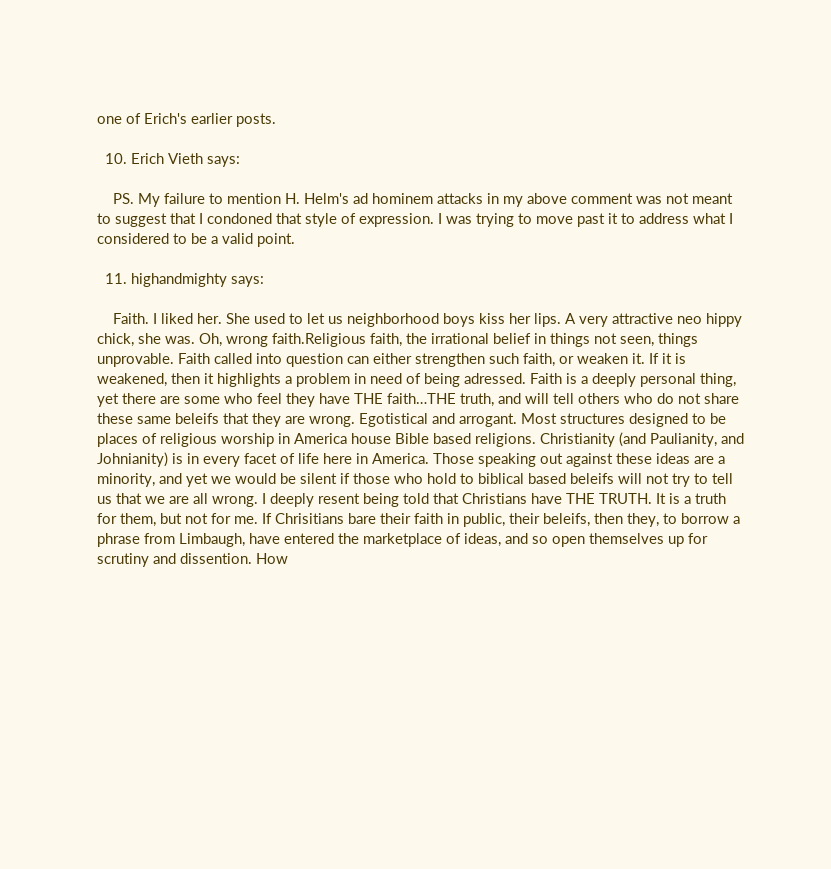one of Erich's earlier posts.

  10. Erich Vieth says:

    PS. My failure to mention H. Helm's ad hominem attacks in my above comment was not meant to suggest that I condoned that style of expression. I was trying to move past it to address what I considered to be a valid point.

  11. highandmighty says:

    Faith. I liked her. She used to let us neighborhood boys kiss her lips. A very attractive neo hippy chick, she was. Oh, wrong faith.Religious faith, the irrational belief in things not seen, things unprovable. Faith called into question can either strengthen such faith, or weaken it. If it is weakened, then it highlights a problem in need of being adressed. Faith is a deeply personal thing, yet there are some who feel they have THE faith…THE truth, and will tell others who do not share these same beleifs that they are wrong. Egotistical and arrogant. Most structures designed to be places of religious worship in America house Bible based religions. Christianity (and Paulianity, and Johnianity) is in every facet of life here in America. Those speaking out against these ideas are a minority, and yet we would be silent if those who hold to biblical based beleifs will not try to tell us that we are all wrong. I deeply resent being told that Christians have THE TRUTH. It is a truth for them, but not for me. If Chrisitians bare their faith in public, their beleifs, then they, to borrow a phrase from Limbaugh, have entered the marketplace of ideas, and so open themselves up for scrutiny and dissention. How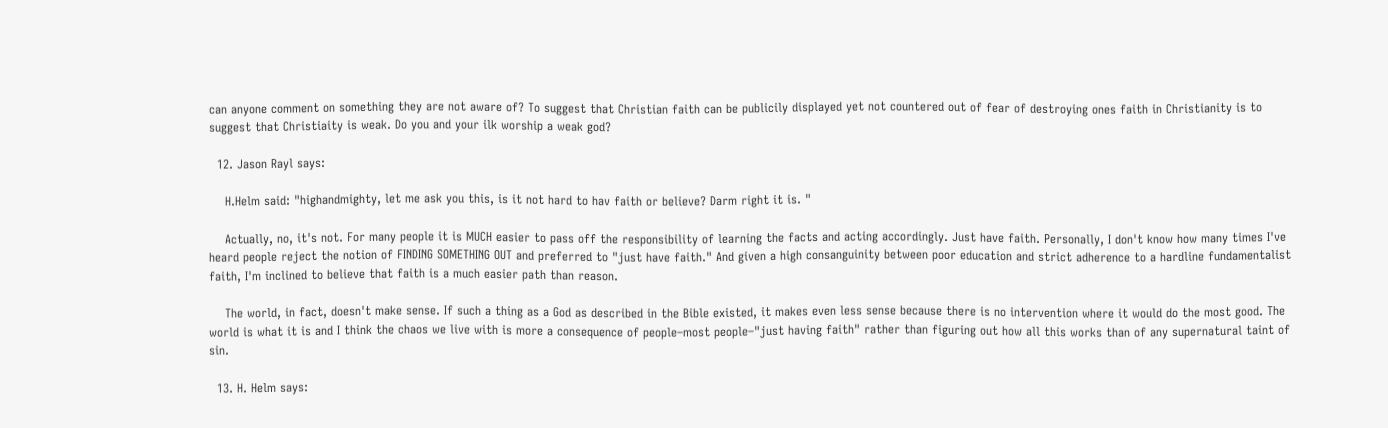can anyone comment on something they are not aware of? To suggest that Christian faith can be publicily displayed yet not countered out of fear of destroying ones faith in Christianity is to suggest that Christiaity is weak. Do you and your ilk worship a weak god?

  12. Jason Rayl says:

    H.Helm said: "highandmighty, let me ask you this, is it not hard to hav faith or believe? Darm right it is. "

    Actually, no, it's not. For many people it is MUCH easier to pass off the responsibility of learning the facts and acting accordingly. Just have faith. Personally, I don't know how many times I've heard people reject the notion of FINDING SOMETHING OUT and preferred to "just have faith." And given a high consanguinity between poor education and strict adherence to a hardline fundamentalist faith, I'm inclined to believe that faith is a much easier path than reason.

    The world, in fact, doesn't make sense. If such a thing as a God as described in the Bible existed, it makes even less sense because there is no intervention where it would do the most good. The world is what it is and I think the chaos we live with is more a consequence of people–most people–"just having faith" rather than figuring out how all this works than of any supernatural taint of sin.

  13. H. Helm says: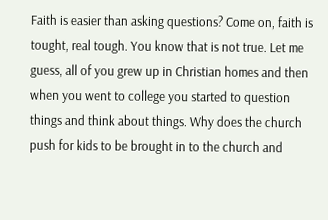Faith is easier than asking questions? Come on, faith is tought, real tough. You know that is not true. Let me guess, all of you grew up in Christian homes and then when you went to college you started to question things and think about things. Why does the church push for kids to be brought in to the church and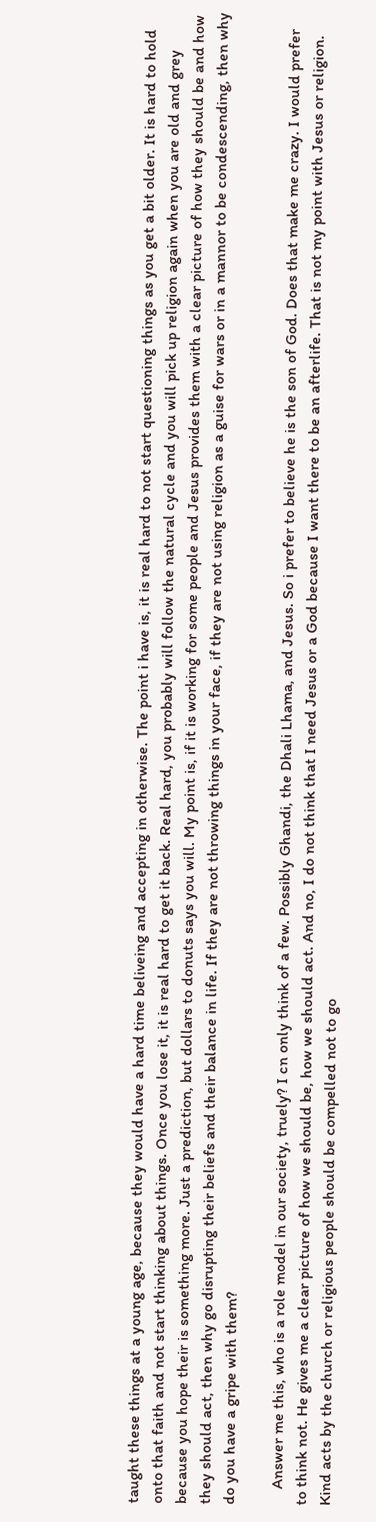taught these things at a young age, because they would have a hard time beliveing and accepting in otherwise. The point i have is, it is real hard to not start questioning things as you get a bit older. It is hard to hold onto that faith and not start thinking about things. Once you lose it, it is real hard to get it back. Real hard, you probably will follow the natural cycle and you will pick up religion again when you are old and grey because you hope their is something more. Just a prediction, but dollars to donuts says you will. My point is, if it is working for some people and Jesus provides them with a clear picture of how they should be and how they should act, then why go disrupting their beliefs and their balance in life. If they are not throwing things in your face, if they are not using religion as a guise for wars or in a mannor to be condescending, then why do you have a gripe with them?

    Answer me this, who is a role model in our society, truely? I cn only think of a few. Possibly Ghandi, the Dhali Lhama, and Jesus. So i prefer to believe he is the son of God. Does that make me crazy. I would prefer to think not. He gives me a clear picture of how we should be, how we should act. And no, I do not think that I need Jesus or a God because I want there to be an afterlife. That is not my point with Jesus or religion. Kind acts by the church or religious people should be compelled not to go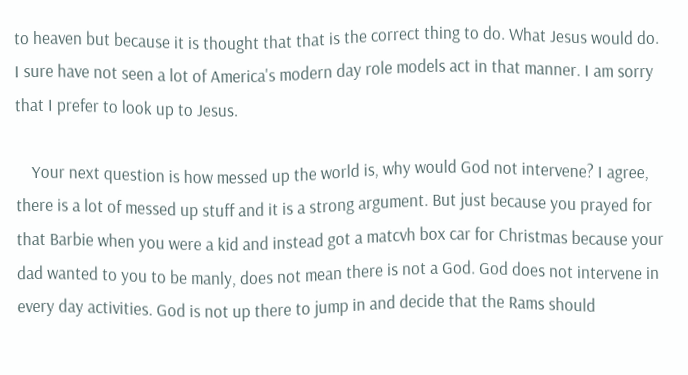to heaven but because it is thought that that is the correct thing to do. What Jesus would do. I sure have not seen a lot of America's modern day role models act in that manner. I am sorry that I prefer to look up to Jesus.

    Your next question is how messed up the world is, why would God not intervene? I agree, there is a lot of messed up stuff and it is a strong argument. But just because you prayed for that Barbie when you were a kid and instead got a matcvh box car for Christmas because your dad wanted to you to be manly, does not mean there is not a God. God does not intervene in every day activities. God is not up there to jump in and decide that the Rams should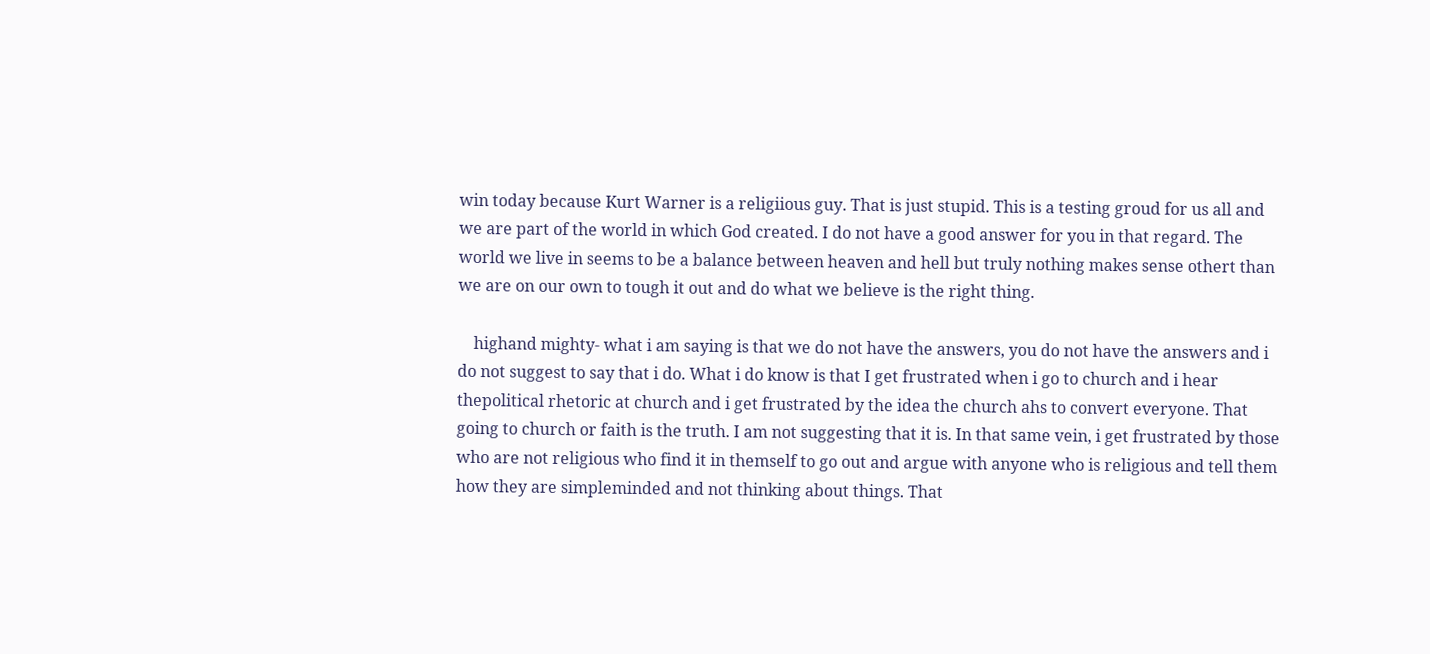win today because Kurt Warner is a religiious guy. That is just stupid. This is a testing groud for us all and we are part of the world in which God created. I do not have a good answer for you in that regard. The world we live in seems to be a balance between heaven and hell but truly nothing makes sense othert than we are on our own to tough it out and do what we believe is the right thing.

    highand mighty- what i am saying is that we do not have the answers, you do not have the answers and i do not suggest to say that i do. What i do know is that I get frustrated when i go to church and i hear thepolitical rhetoric at church and i get frustrated by the idea the church ahs to convert everyone. That going to church or faith is the truth. I am not suggesting that it is. In that same vein, i get frustrated by those who are not religious who find it in themself to go out and argue with anyone who is religious and tell them how they are simpleminded and not thinking about things. That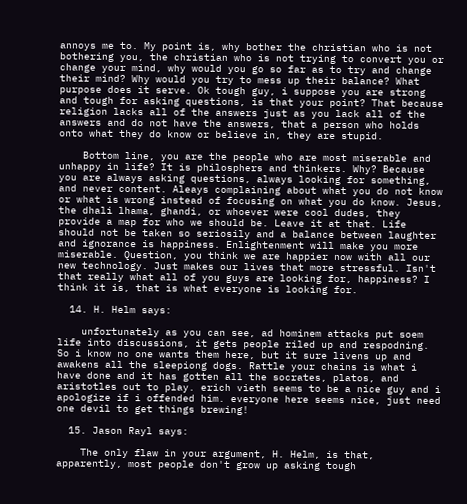annoys me to. My point is, why bother the christian who is not bothering you, the christian who is not trying to convert you or change your mind, why would you go so far as to try and change their mind? Why would you try to mess up their balance? What purpose does it serve. Ok tough guy, i suppose you are strong and tough for asking questions, is that your point? That because religion lacks all of the answers just as you lack all of the answers and do not have the answers, that a person who holds onto what they do know or believe in, they are stupid.

    Bottom line, you are the people who are most miserable and unhappy in life? It is philosphers and thinkers. Why? Because you are always asking questions, always looking for something, and never content. Aleays complaining about what you do not know or what is wrong instead of focusing on what you do know. Jesus, the dhali lhama, ghandi, or whoever were cool dudes, they provide a map for who we should be. Leave it at that. Life should not be taken so seriosily and a balance between laughter and ignorance is happiness. Enlightenment will make you more miserable. Question, you think we are happier now with all our new technology. Just makes our lives that more stressful. Isn't that really what all of you guys are looking for, happiness? I think it is, that is what everyone is looking for.

  14. H. Helm says:

    unfortunately as you can see, ad hominem attacks put soem life into discussions, it gets people riled up and respodning. So i know no one wants them here, but it sure livens up and awakens all the sleepiong dogs. Rattle your chains is what i have done and it has gotten all the socrates, platos, and aristotles out to play. erich vieth seems to be a nice guy and i apologize if i offended him. everyone here seems nice, just need one devil to get things brewing!

  15. Jason Rayl says:

    The only flaw in your argument, H. Helm, is that, apparently, most people don't grow up asking tough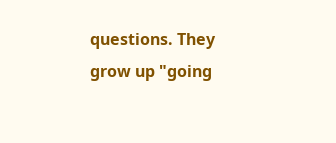questions. They grow up "going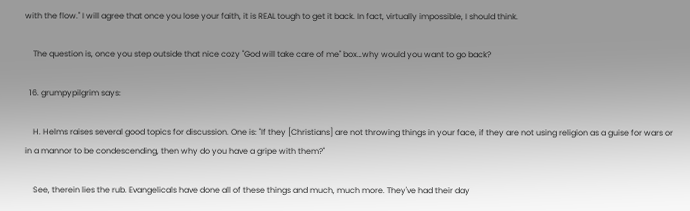with the flow." I will agree that once you lose your faith, it is REAL tough to get it back. In fact, virtually impossible, I should think.

    The question is, once you step outside that nice cozy "God will take care of me" box…why would you want to go back?

  16. grumpypilgrim says:

    H. Helms raises several good topics for discussion. One is: "If they [Christians] are not throwing things in your face, if they are not using religion as a guise for wars or in a mannor to be condescending, then why do you have a gripe with them?"

    See, therein lies the rub. Evangelicals have done all of these things and much, much more. They've had their day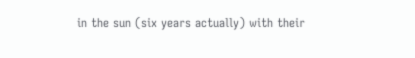in the sun (six years actually) with their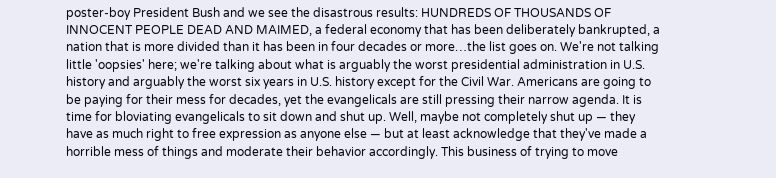poster-boy President Bush and we see the disastrous results: HUNDREDS OF THOUSANDS OF INNOCENT PEOPLE DEAD AND MAIMED, a federal economy that has been deliberately bankrupted, a nation that is more divided than it has been in four decades or more…the list goes on. We're not talking little 'oopsies' here; we're talking about what is arguably the worst presidential administration in U.S. history and arguably the worst six years in U.S. history except for the Civil War. Americans are going to be paying for their mess for decades, yet the evangelicals are still pressing their narrow agenda. It is time for bloviating evangelicals to sit down and shut up. Well, maybe not completely shut up — they have as much right to free expression as anyone else — but at least acknowledge that they've made a horrible mess of things and moderate their behavior accordingly. This business of trying to move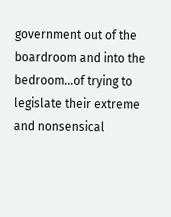government out of the boardroom and into the bedroom…of trying to legislate their extreme and nonsensical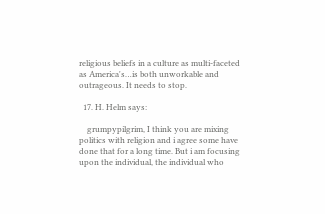religious beliefs in a culture as multi-faceted as America's…is both unworkable and outrageous. It needs to stop.

  17. H. Helm says:

    grumpypilgrim, I think you are mixing politics with religion and i agree some have done that for a long time. But i am focusing upon the individual, the individual who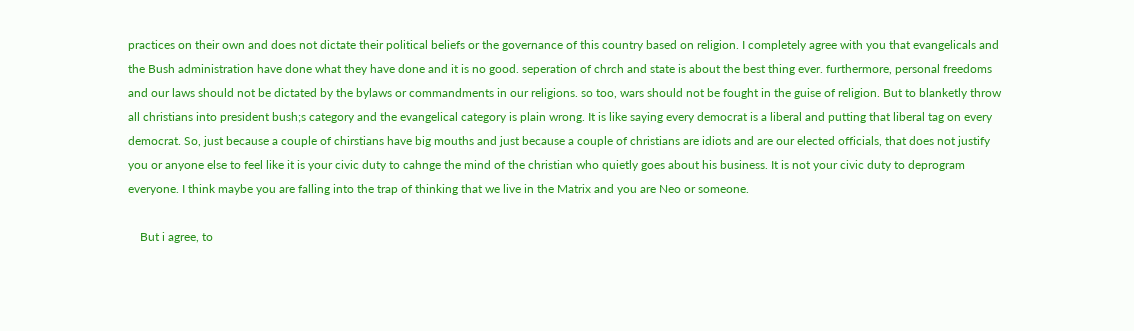practices on their own and does not dictate their political beliefs or the governance of this country based on religion. I completely agree with you that evangelicals and the Bush administration have done what they have done and it is no good. seperation of chrch and state is about the best thing ever. furthermore, personal freedoms and our laws should not be dictated by the bylaws or commandments in our religions. so too, wars should not be fought in the guise of religion. But to blanketly throw all christians into president bush;s category and the evangelical category is plain wrong. It is like saying every democrat is a liberal and putting that liberal tag on every democrat. So, just because a couple of chirstians have big mouths and just because a couple of christians are idiots and are our elected officials, that does not justify you or anyone else to feel like it is your civic duty to cahnge the mind of the christian who quietly goes about his business. It is not your civic duty to deprogram everyone. I think maybe you are falling into the trap of thinking that we live in the Matrix and you are Neo or someone.

    But i agree, to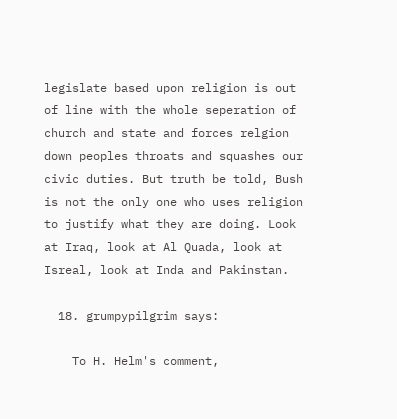legislate based upon religion is out of line with the whole seperation of church and state and forces relgion down peoples throats and squashes our civic duties. But truth be told, Bush is not the only one who uses religion to justify what they are doing. Look at Iraq, look at Al Quada, look at Isreal, look at Inda and Pakinstan.

  18. grumpypilgrim says:

    To H. Helm's comment,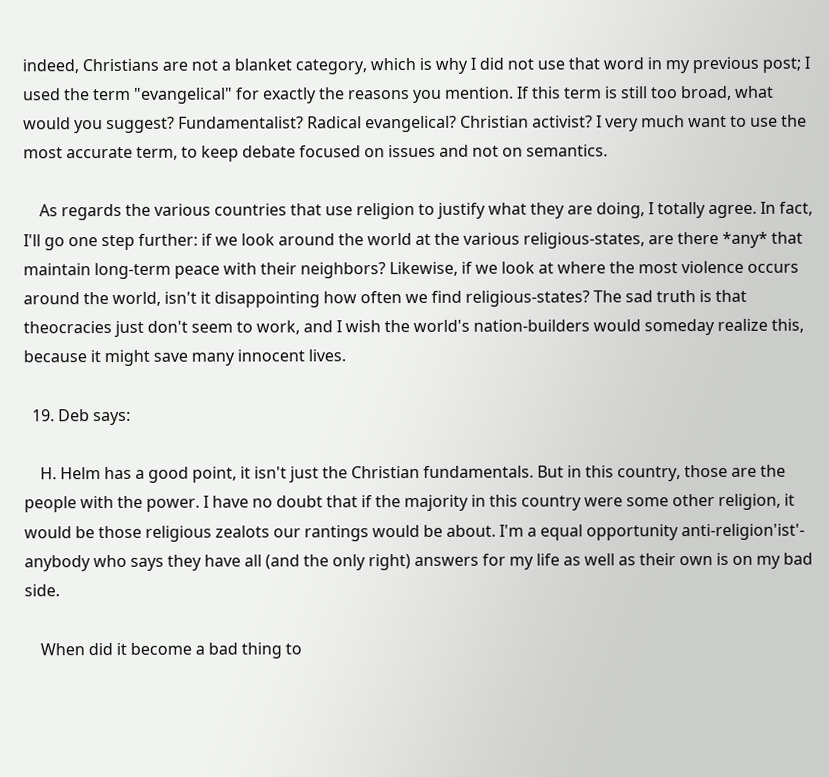indeed, Christians are not a blanket category, which is why I did not use that word in my previous post; I used the term "evangelical" for exactly the reasons you mention. If this term is still too broad, what would you suggest? Fundamentalist? Radical evangelical? Christian activist? I very much want to use the most accurate term, to keep debate focused on issues and not on semantics.

    As regards the various countries that use religion to justify what they are doing, I totally agree. In fact, I'll go one step further: if we look around the world at the various religious-states, are there *any* that maintain long-term peace with their neighbors? Likewise, if we look at where the most violence occurs around the world, isn't it disappointing how often we find religious-states? The sad truth is that theocracies just don't seem to work, and I wish the world's nation-builders would someday realize this, because it might save many innocent lives.

  19. Deb says:

    H. Helm has a good point, it isn't just the Christian fundamentals. But in this country, those are the people with the power. I have no doubt that if the majority in this country were some other religion, it would be those religious zealots our rantings would be about. I'm a equal opportunity anti-religion'ist'- anybody who says they have all (and the only right) answers for my life as well as their own is on my bad side.

    When did it become a bad thing to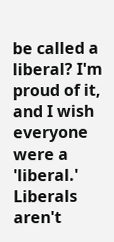be called a liberal? I'm proud of it, and I wish everyone were a 'liberal.' Liberals aren't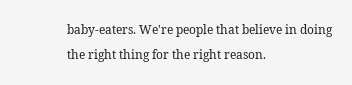baby-eaters. We're people that believe in doing the right thing for the right reason.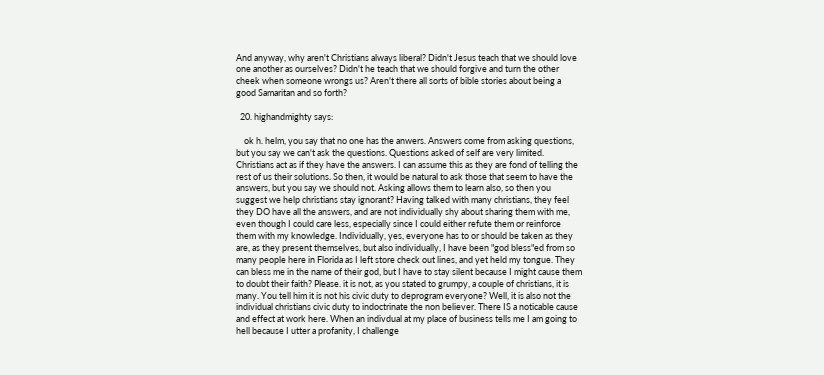And anyway, why aren't Christians always liberal? Didn't Jesus teach that we should love one another as ourselves? Didn't he teach that we should forgive and turn the other cheek when someone wrongs us? Aren't there all sorts of bible stories about being a good Samaritan and so forth?

  20. highandmighty says:

    ok h. helm, you say that no one has the anwers. Answers come from asking questions, but you say we can't ask the questions. Questions asked of self are very limited. Christians act as if they have the answers. I can assume this as they are fond of telling the rest of us their solutions. So then, it would be natural to ask those that seem to have the answers, but you say we should not. Asking allows them to learn also, so then you suggest we help christians stay ignorant? Having talked with many christians, they feel they DO have all the answers, and are not individually shy about sharing them with me, even though I could care less, especially since I could either refute them or reinforce them with my knowledge. Individually, yes, everyone has to or should be taken as they are, as they present themselves, but also individually, I have been "god bless"ed from so many people here in Florida as I left store check out lines, and yet held my tongue. They can bless me in the name of their god, but I have to stay silent because I might cause them to doubt their faith? Please. it is not, as you stated to grumpy, a couple of christians, it is many. You tell him it is not his civic duty to deprogram everyone? Well, it is also not the individual christians civic duty to indoctrinate the non believer. There IS a noticable cause and effect at work here. When an indivdual at my place of business tells me I am going to hell because I utter a profanity, I challenge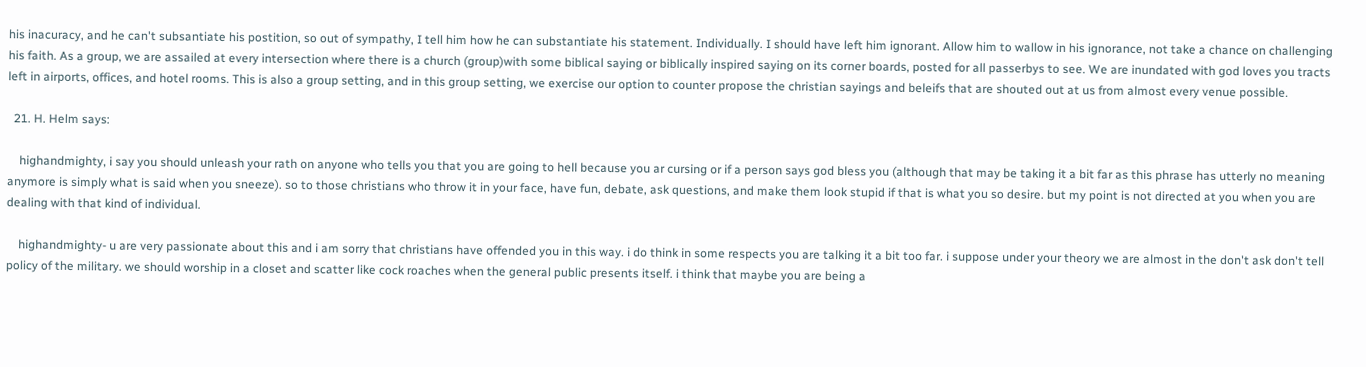his inacuracy, and he can't subsantiate his postition, so out of sympathy, I tell him how he can substantiate his statement. Individually. I should have left him ignorant. Allow him to wallow in his ignorance, not take a chance on challenging his faith. As a group, we are assailed at every intersection where there is a church (group)with some biblical saying or biblically inspired saying on its corner boards, posted for all passerbys to see. We are inundated with god loves you tracts left in airports, offices, and hotel rooms. This is also a group setting, and in this group setting, we exercise our option to counter propose the christian sayings and beleifs that are shouted out at us from almost every venue possible.

  21. H. Helm says:

    highandmighty, i say you should unleash your rath on anyone who tells you that you are going to hell because you ar cursing or if a person says god bless you (although that may be taking it a bit far as this phrase has utterly no meaning anymore is simply what is said when you sneeze). so to those christians who throw it in your face, have fun, debate, ask questions, and make them look stupid if that is what you so desire. but my point is not directed at you when you are dealing with that kind of individual.

    highandmighty- u are very passionate about this and i am sorry that christians have offended you in this way. i do think in some respects you are talking it a bit too far. i suppose under your theory we are almost in the don't ask don't tell policy of the military. we should worship in a closet and scatter like cock roaches when the general public presents itself. i think that maybe you are being a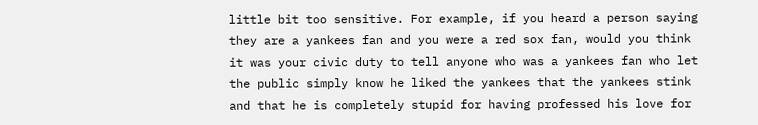little bit too sensitive. For example, if you heard a person saying they are a yankees fan and you were a red sox fan, would you think it was your civic duty to tell anyone who was a yankees fan who let the public simply know he liked the yankees that the yankees stink and that he is completely stupid for having professed his love for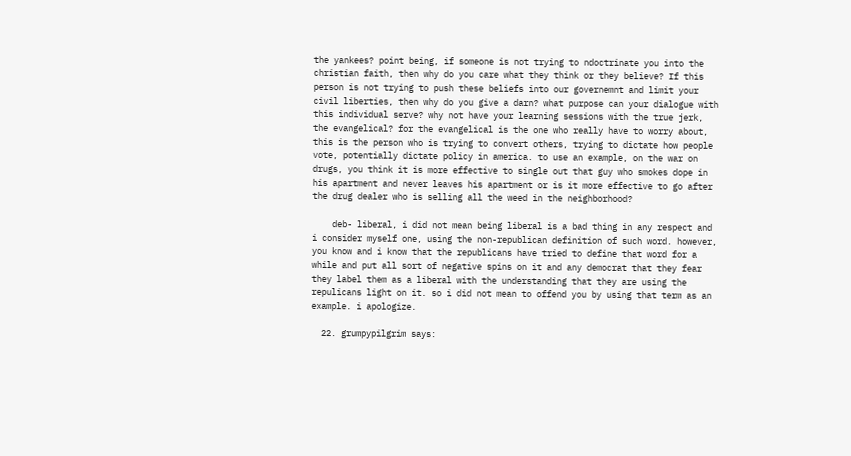the yankees? point being, if someone is not trying to ndoctrinate you into the christian faith, then why do you care what they think or they believe? If this person is not trying to push these beliefs into our governemnt and limit your civil liberties, then why do you give a darn? what purpose can your dialogue with this individual serve? why not have your learning sessions with the true jerk, the evangelical? for the evangelical is the one who really have to worry about, this is the person who is trying to convert others, trying to dictate how people vote, potentially dictate policy in america. to use an example, on the war on drugs, you think it is more effective to single out that guy who smokes dope in his apartment and never leaves his apartment or is it more effective to go after the drug dealer who is selling all the weed in the neighborhood?

    deb- liberal, i did not mean being liberal is a bad thing in any respect and i consider myself one, using the non-republican definition of such word. however, you know and i know that the republicans have tried to define that word for a while and put all sort of negative spins on it and any democrat that they fear they label them as a liberal with the understanding that they are using the repulicans light on it. so i did not mean to offend you by using that term as an example. i apologize.

  22. grumpypilgrim says: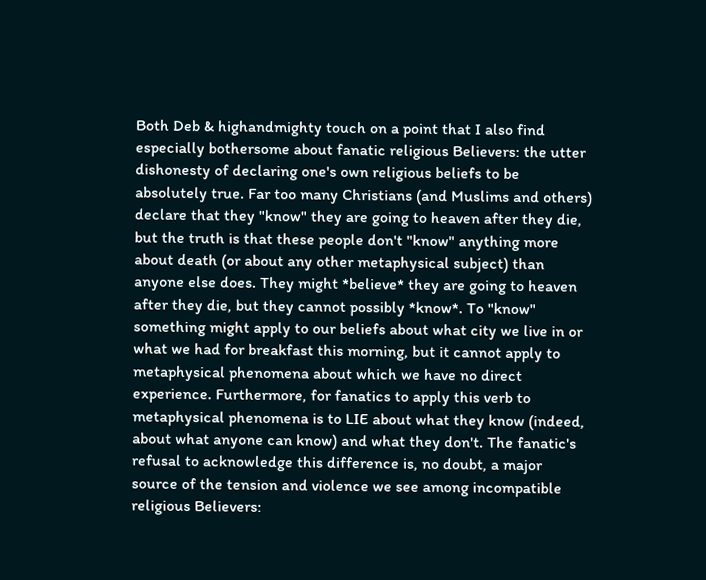Both Deb & highandmighty touch on a point that I also find especially bothersome about fanatic religious Believers: the utter dishonesty of declaring one's own religious beliefs to be absolutely true. Far too many Christians (and Muslims and others) declare that they "know" they are going to heaven after they die, but the truth is that these people don't "know" anything more about death (or about any other metaphysical subject) than anyone else does. They might *believe* they are going to heaven after they die, but they cannot possibly *know*. To "know" something might apply to our beliefs about what city we live in or what we had for breakfast this morning, but it cannot apply to metaphysical phenomena about which we have no direct experience. Furthermore, for fanatics to apply this verb to metaphysical phenomena is to LIE about what they know (indeed, about what anyone can know) and what they don't. The fanatic's refusal to acknowledge this difference is, no doubt, a major source of the tension and violence we see among incompatible religious Believers: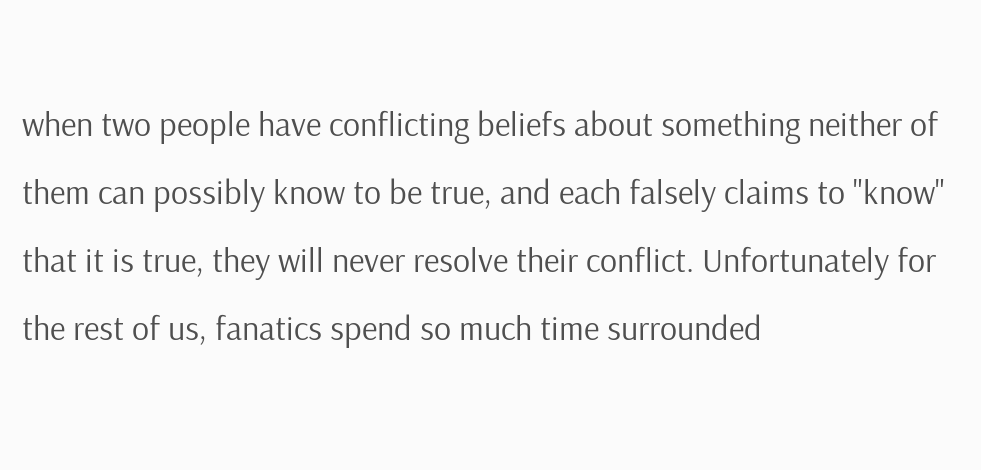when two people have conflicting beliefs about something neither of them can possibly know to be true, and each falsely claims to "know" that it is true, they will never resolve their conflict. Unfortunately for the rest of us, fanatics spend so much time surrounded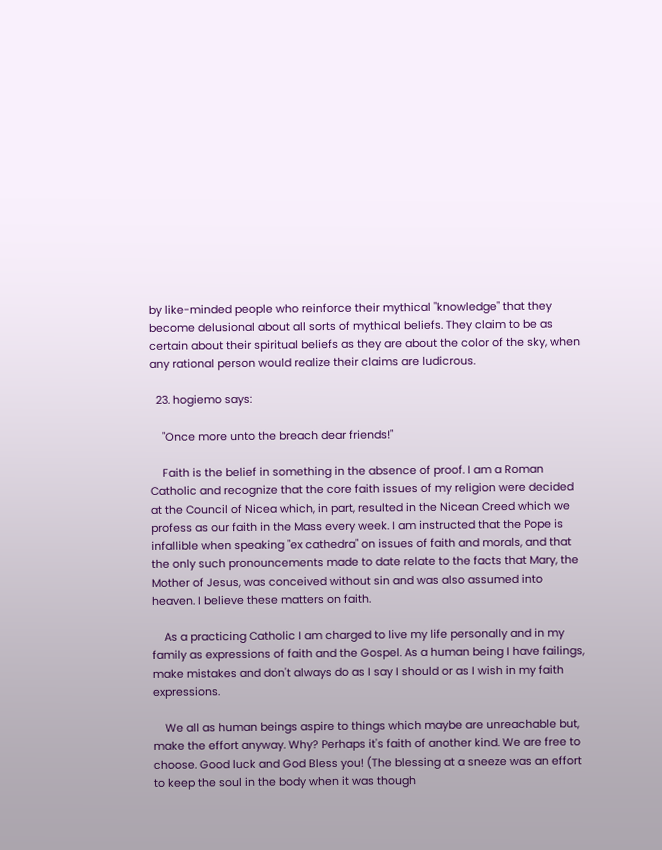by like-minded people who reinforce their mythical "knowledge" that they become delusional about all sorts of mythical beliefs. They claim to be as certain about their spiritual beliefs as they are about the color of the sky, when any rational person would realize their claims are ludicrous.

  23. hogiemo says:

    "Once more unto the breach dear friends!"

    Faith is the belief in something in the absence of proof. I am a Roman Catholic and recognize that the core faith issues of my religion were decided at the Council of Nicea which, in part, resulted in the Nicean Creed which we profess as our faith in the Mass every week. I am instructed that the Pope is infallible when speaking "ex cathedra" on issues of faith and morals, and that the only such pronouncements made to date relate to the facts that Mary, the Mother of Jesus, was conceived without sin and was also assumed into heaven. I believe these matters on faith.

    As a practicing Catholic I am charged to live my life personally and in my family as expressions of faith and the Gospel. As a human being I have failings, make mistakes and don't always do as I say I should or as I wish in my faith expressions.

    We all as human beings aspire to things which maybe are unreachable but, make the effort anyway. Why? Perhaps it's faith of another kind. We are free to choose. Good luck and God Bless you! (The blessing at a sneeze was an effort to keep the soul in the body when it was though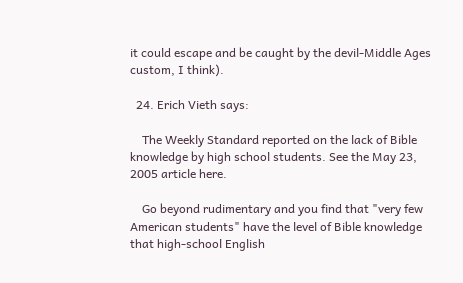it could escape and be caught by the devil-Middle Ages custom, I think).

  24. Erich Vieth says:

    The Weekly Standard reported on the lack of Bible knowledge by high school students. See the May 23, 2005 article here.

    Go beyond rudimentary and you find that "very few American students" have the level of Bible knowledge that high-school English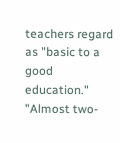teachers regard as "basic to a good education." "Almost two-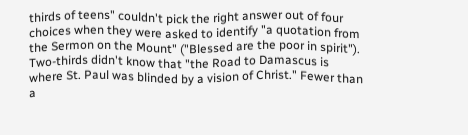thirds of teens" couldn't pick the right answer out of four choices when they were asked to identify "a quotation from the Sermon on the Mount" ("Blessed are the poor in spirit"). Two-thirds didn't know that "the Road to Damascus is where St. Paul was blinded by a vision of Christ." Fewer than a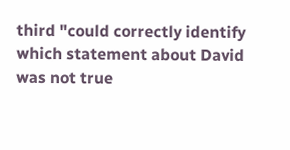third "could correctly identify which statement about David was not true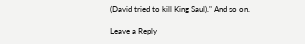(David tried to kill King Saul)." And so on.

Leave a Reply